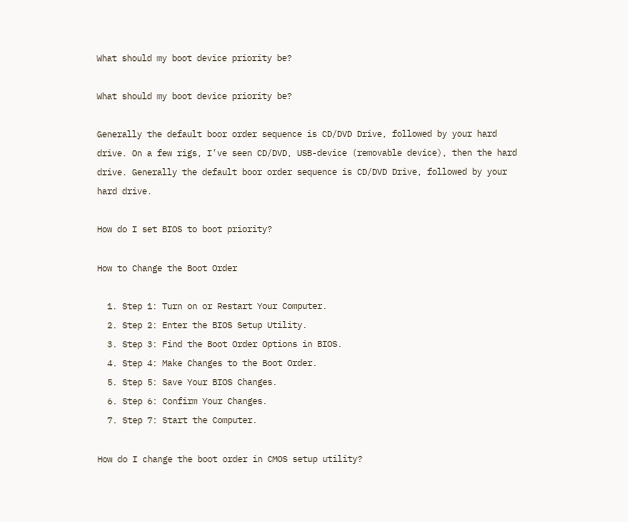What should my boot device priority be?

What should my boot device priority be?

Generally the default boor order sequence is CD/DVD Drive, followed by your hard drive. On a few rigs, I’ve seen CD/DVD, USB-device (removable device), then the hard drive. Generally the default boor order sequence is CD/DVD Drive, followed by your hard drive.

How do I set BIOS to boot priority?

How to Change the Boot Order

  1. Step 1: Turn on or Restart Your Computer.
  2. Step 2: Enter the BIOS Setup Utility.
  3. Step 3: Find the Boot Order Options in BIOS.
  4. Step 4: Make Changes to the Boot Order.
  5. Step 5: Save Your BIOS Changes.
  6. Step 6: Confirm Your Changes.
  7. Step 7: Start the Computer.

How do I change the boot order in CMOS setup utility?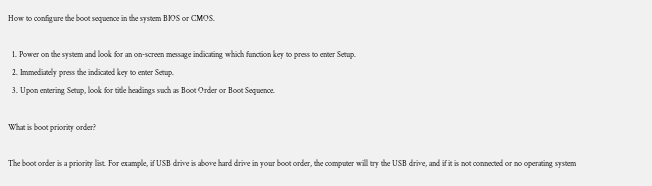How to configure the boot sequence in the system BIOS or CMOS.

  1. Power on the system and look for an on-screen message indicating which function key to press to enter Setup.
  2. Immediately press the indicated key to enter Setup.
  3. Upon entering Setup, look for title headings such as Boot Order or Boot Sequence.

What is boot priority order?

The boot order is a priority list. For example, if USB drive is above hard drive in your boot order, the computer will try the USB drive, and if it is not connected or no operating system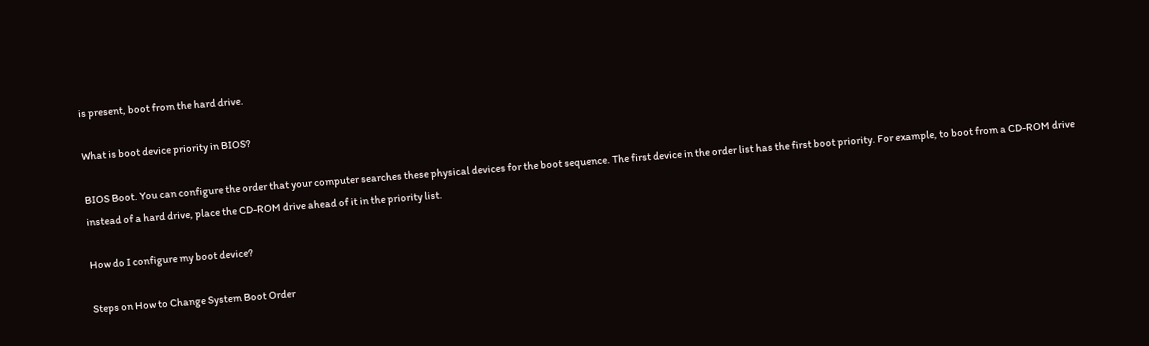is present, boot from the hard drive.

What is boot device priority in BIOS?

BIOS Boot. You can configure the order that your computer searches these physical devices for the boot sequence. The first device in the order list has the first boot priority. For example, to boot from a CD-ROM drive instead of a hard drive, place the CD-ROM drive ahead of it in the priority list.

How do I configure my boot device?

Steps on How to Change System Boot Order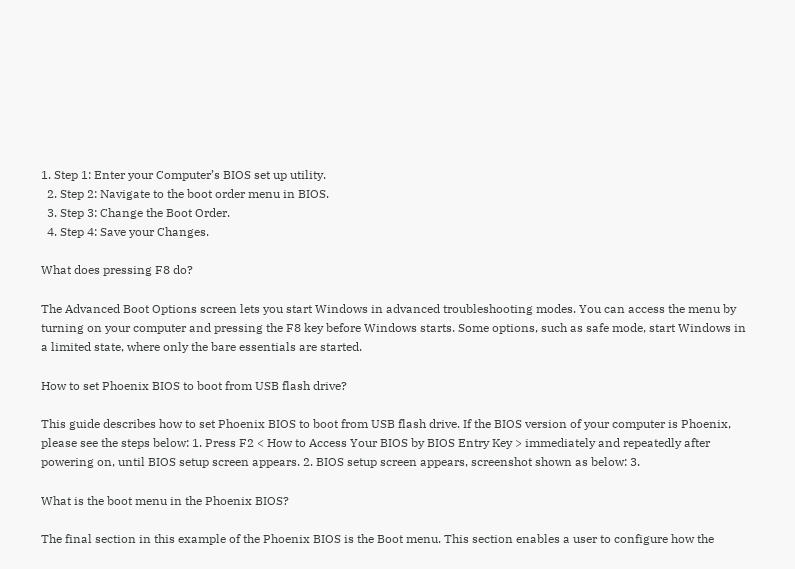1. Step 1: Enter your Computer’s BIOS set up utility.
  2. Step 2: Navigate to the boot order menu in BIOS.
  3. Step 3: Change the Boot Order.
  4. Step 4: Save your Changes.

What does pressing F8 do?

The Advanced Boot Options screen lets you start Windows in advanced troubleshooting modes. You can access the menu by turning on your computer and pressing the F8 key before Windows starts. Some options, such as safe mode, start Windows in a limited state, where only the bare essentials are started.

How to set Phoenix BIOS to boot from USB flash drive?

This guide describes how to set Phoenix BIOS to boot from USB flash drive. If the BIOS version of your computer is Phoenix, please see the steps below: 1. Press F2 < How to Access Your BIOS by BIOS Entry Key > immediately and repeatedly after powering on, until BIOS setup screen appears. 2. BIOS setup screen appears, screenshot shown as below: 3.

What is the boot menu in the Phoenix BIOS?

The final section in this example of the Phoenix BIOS is the Boot menu. This section enables a user to configure how the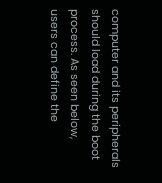computer and its peripherals should load during the boot process. As seen below, users can define the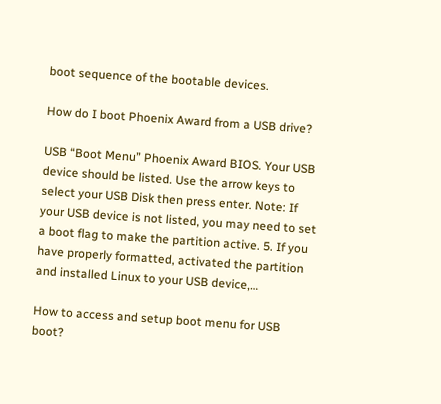boot sequence of the bootable devices.

How do I boot Phoenix Award from a USB drive?

USB “Boot Menu” Phoenix Award BIOS. Your USB device should be listed. Use the arrow keys to select your USB Disk then press enter. Note: If your USB device is not listed, you may need to set a boot flag to make the partition active. 5. If you have properly formatted, activated the partition and installed Linux to your USB device,…

How to access and setup boot menu for USB boot?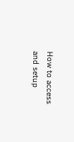How to access and setup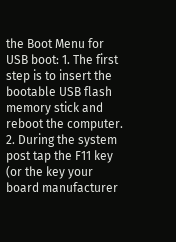the Boot Menu for USB boot: 1. The first step is to insert the bootable USB flash memory stick and reboot the computer. 2. During the system post tap the F11 key (or the key your board manufacturer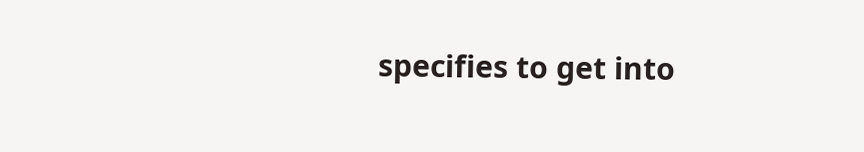specifies to get into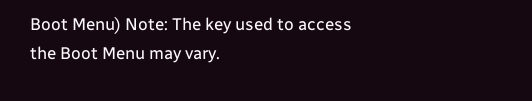Boot Menu) Note: The key used to access the Boot Menu may vary.